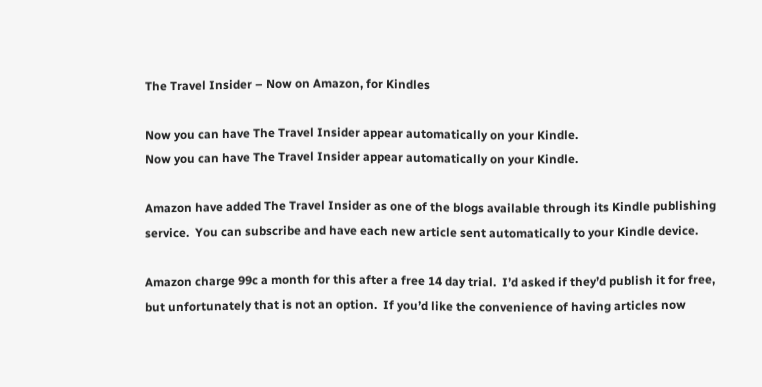The Travel Insider – Now on Amazon, for Kindles

Now you can have The Travel Insider appear automatically on your Kindle.
Now you can have The Travel Insider appear automatically on your Kindle.

Amazon have added The Travel Insider as one of the blogs available through its Kindle publishing service.  You can subscribe and have each new article sent automatically to your Kindle device.

Amazon charge 99c a month for this after a free 14 day trial.  I’d asked if they’d publish it for free, but unfortunately that is not an option.  If you’d like the convenience of having articles now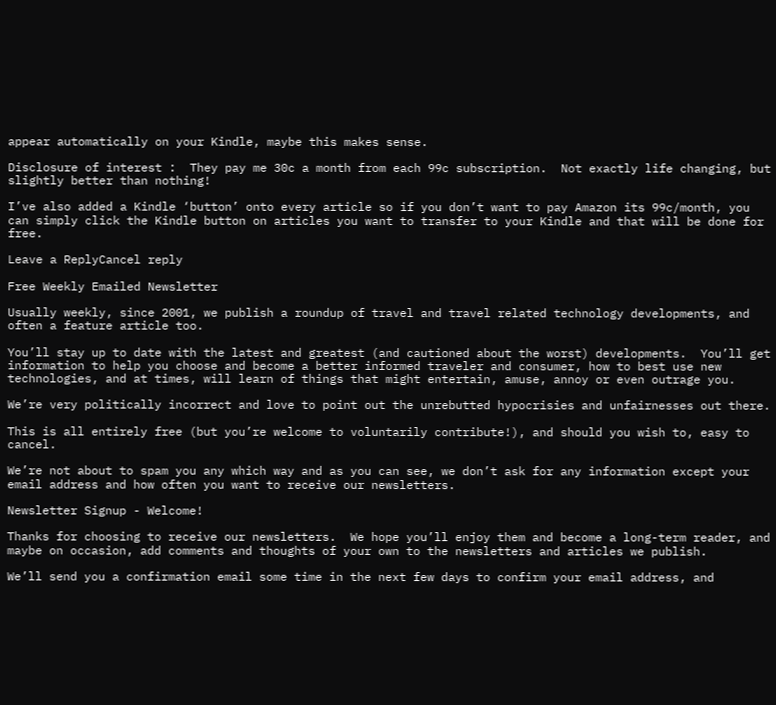appear automatically on your Kindle, maybe this makes sense.

Disclosure of interest :  They pay me 30c a month from each 99c subscription.  Not exactly life changing, but slightly better than nothing!

I’ve also added a Kindle ‘button’ onto every article so if you don’t want to pay Amazon its 99c/month, you can simply click the Kindle button on articles you want to transfer to your Kindle and that will be done for free.

Leave a ReplyCancel reply

Free Weekly Emailed Newsletter

Usually weekly, since 2001, we publish a roundup of travel and travel related technology developments, and often a feature article too.

You’ll stay up to date with the latest and greatest (and cautioned about the worst) developments.  You’ll get information to help you choose and become a better informed traveler and consumer, how to best use new technologies, and at times, will learn of things that might entertain, amuse, annoy or even outrage you.

We’re very politically incorrect and love to point out the unrebutted hypocrisies and unfairnesses out there.

This is all entirely free (but you’re welcome to voluntarily contribute!), and should you wish to, easy to cancel.

We’re not about to spam you any which way and as you can see, we don’t ask for any information except your email address and how often you want to receive our newsletters.

Newsletter Signup - Welcome!

Thanks for choosing to receive our newsletters.  We hope you’ll enjoy them and become a long-term reader, and maybe on occasion, add comments and thoughts of your own to the newsletters and articles we publish.

We’ll send you a confirmation email some time in the next few days to confirm your email address, and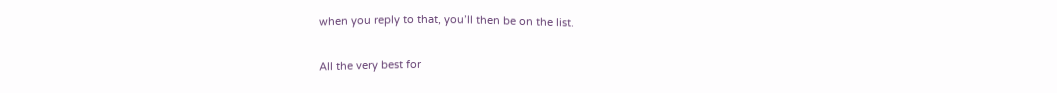when you reply to that, you’ll then be on the list.

All the very best for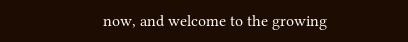now, and welcome to the growing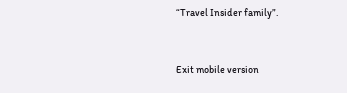“Travel Insider family”.


Exit mobile version